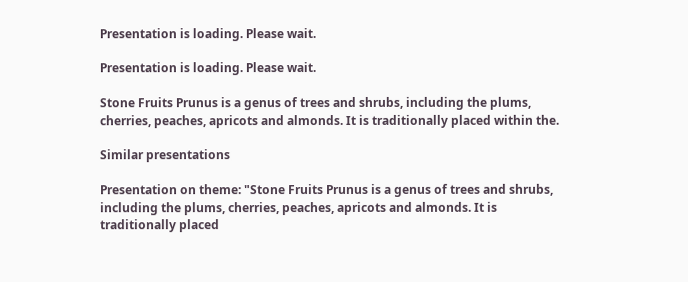Presentation is loading. Please wait.

Presentation is loading. Please wait.

Stone Fruits Prunus is a genus of trees and shrubs, including the plums, cherries, peaches, apricots and almonds. It is traditionally placed within the.

Similar presentations

Presentation on theme: "Stone Fruits Prunus is a genus of trees and shrubs, including the plums, cherries, peaches, apricots and almonds. It is traditionally placed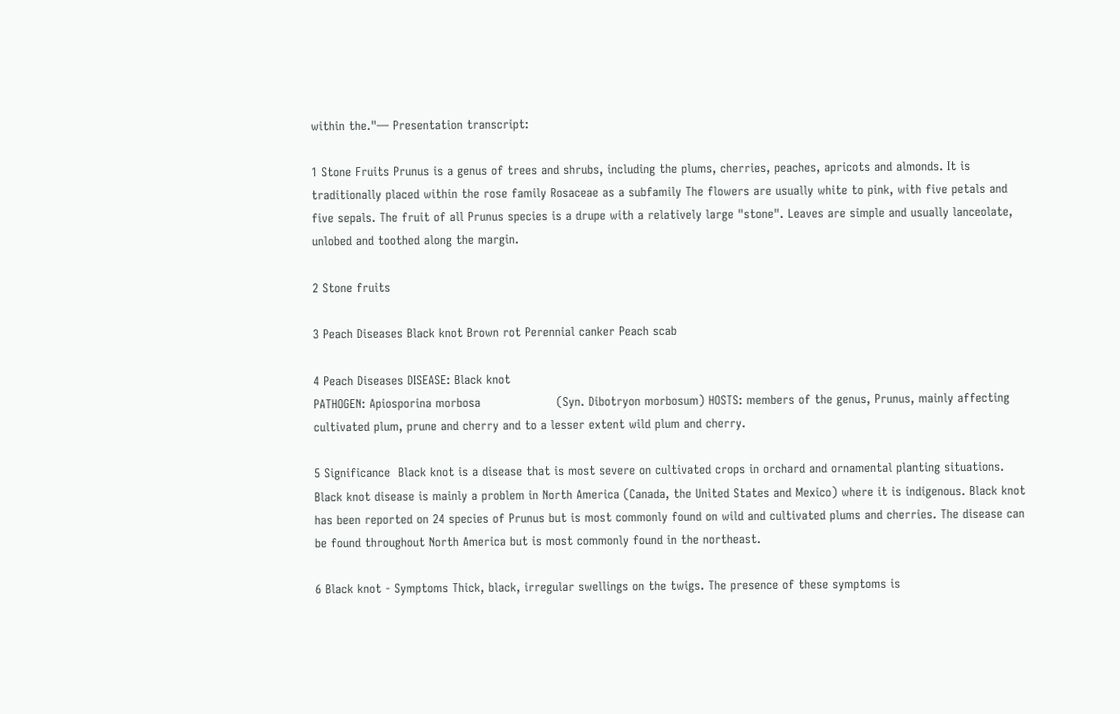within the."— Presentation transcript:

1 Stone Fruits Prunus is a genus of trees and shrubs, including the plums, cherries, peaches, apricots and almonds. It is traditionally placed within the rose family Rosaceae as a subfamily The flowers are usually white to pink, with five petals and five sepals. The fruit of all Prunus species is a drupe with a relatively large "stone". Leaves are simple and usually lanceolate, unlobed and toothed along the margin.

2 Stone fruits

3 Peach Diseases Black knot Brown rot Perennial canker Peach scab

4 Peach Diseases DISEASE: Black knot
PATHOGEN: Apiosporina morbosa                   (Syn. Dibotryon morbosum) HOSTS: members of the genus, Prunus, mainly affecting cultivated plum, prune and cherry and to a lesser extent wild plum and cherry.

5 Significance  Black knot is a disease that is most severe on cultivated crops in orchard and ornamental planting situations. Black knot disease is mainly a problem in North America (Canada, the United States and Mexico) where it is indigenous. Black knot has been reported on 24 species of Prunus but is most commonly found on wild and cultivated plums and cherries. The disease can be found throughout North America but is most commonly found in the northeast.

6 Black knot - Symptoms Thick, black, irregular swellings on the twigs. The presence of these symptoms is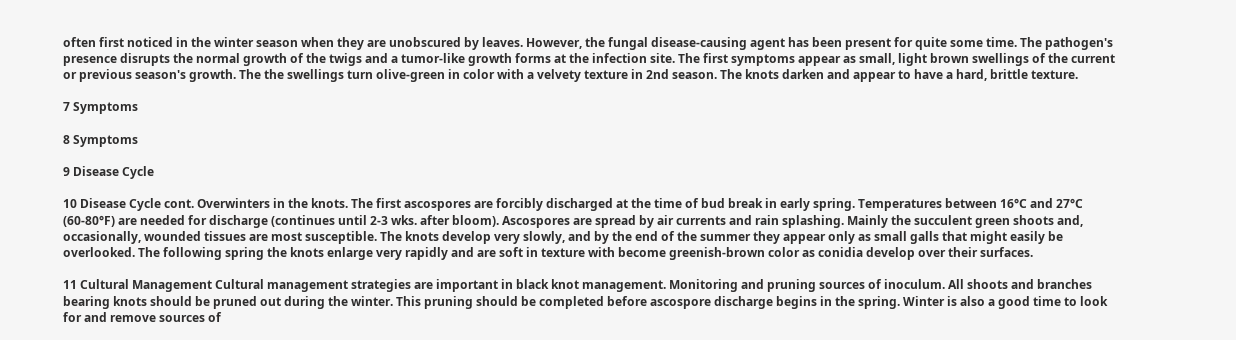often first noticed in the winter season when they are unobscured by leaves. However, the fungal disease-causing agent has been present for quite some time. The pathogen's presence disrupts the normal growth of the twigs and a tumor-like growth forms at the infection site. The first symptoms appear as small, light brown swellings of the current or previous season's growth. The the swellings turn olive-green in color with a velvety texture in 2nd season. The knots darken and appear to have a hard, brittle texture.

7 Symptoms

8 Symptoms

9 Disease Cycle

10 Disease Cycle cont. Overwinters in the knots. The first ascospores are forcibly discharged at the time of bud break in early spring. Temperatures between 16°C and 27°C (60-80°F) are needed for discharge (continues until 2-3 wks. after bloom). Ascospores are spread by air currents and rain splashing. Mainly the succulent green shoots and, occasionally, wounded tissues are most susceptible. The knots develop very slowly, and by the end of the summer they appear only as small galls that might easily be overlooked. The following spring the knots enlarge very rapidly and are soft in texture with become greenish-brown color as conidia develop over their surfaces.

11 Cultural Management Cultural management strategies are important in black knot management. Monitoring and pruning sources of inoculum. All shoots and branches bearing knots should be pruned out during the winter. This pruning should be completed before ascospore discharge begins in the spring. Winter is also a good time to look for and remove sources of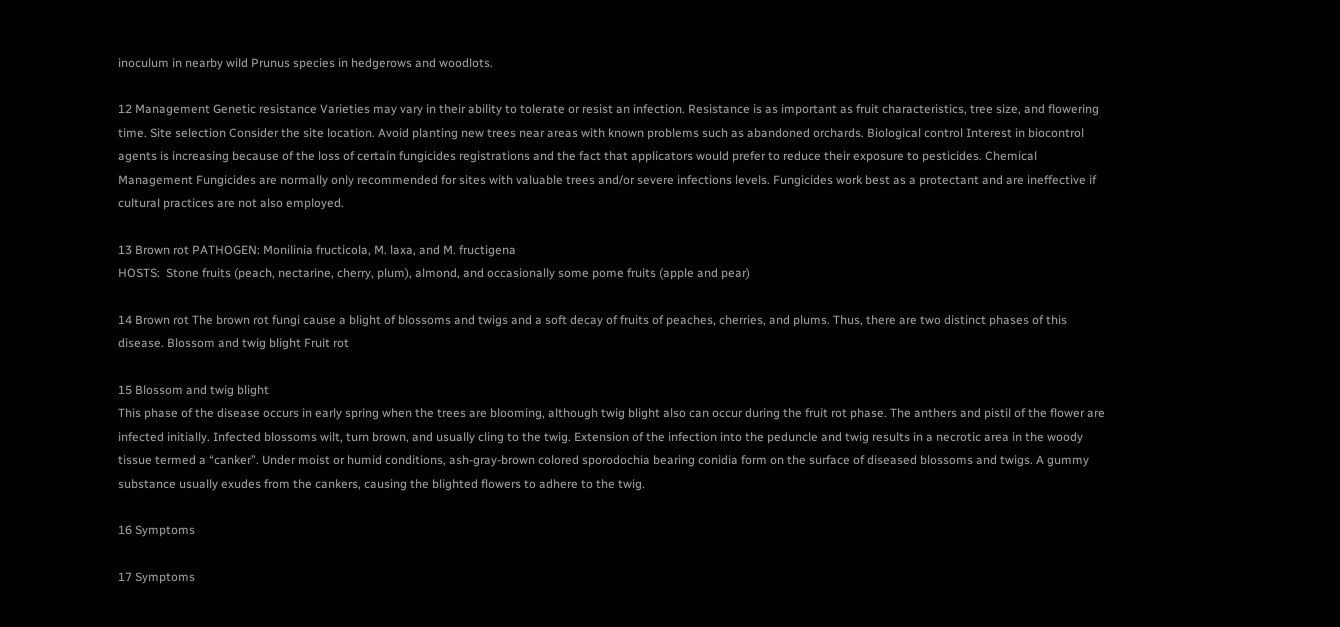inoculum in nearby wild Prunus species in hedgerows and woodlots.

12 Management Genetic resistance Varieties may vary in their ability to tolerate or resist an infection. Resistance is as important as fruit characteristics, tree size, and flowering time. Site selection Consider the site location. Avoid planting new trees near areas with known problems such as abandoned orchards. Biological control Interest in biocontrol agents is increasing because of the loss of certain fungicides registrations and the fact that applicators would prefer to reduce their exposure to pesticides. Chemical Management Fungicides are normally only recommended for sites with valuable trees and/or severe infections levels. Fungicides work best as a protectant and are ineffective if cultural practices are not also employed.

13 Brown rot PATHOGEN: Monilinia fructicola, M. laxa, and M. fructigena
HOSTS:  Stone fruits (peach, nectarine, cherry, plum), almond, and occasionally some pome fruits (apple and pear)

14 Brown rot The brown rot fungi cause a blight of blossoms and twigs and a soft decay of fruits of peaches, cherries, and plums. Thus, there are two distinct phases of this disease. Blossom and twig blight Fruit rot

15 Blossom and twig blight
This phase of the disease occurs in early spring when the trees are blooming, although twig blight also can occur during the fruit rot phase. The anthers and pistil of the flower are infected initially. Infected blossoms wilt, turn brown, and usually cling to the twig. Extension of the infection into the peduncle and twig results in a necrotic area in the woody tissue termed a “canker”. Under moist or humid conditions, ash-gray-brown colored sporodochia bearing conidia form on the surface of diseased blossoms and twigs. A gummy substance usually exudes from the cankers, causing the blighted flowers to adhere to the twig.

16 Symptoms

17 Symptoms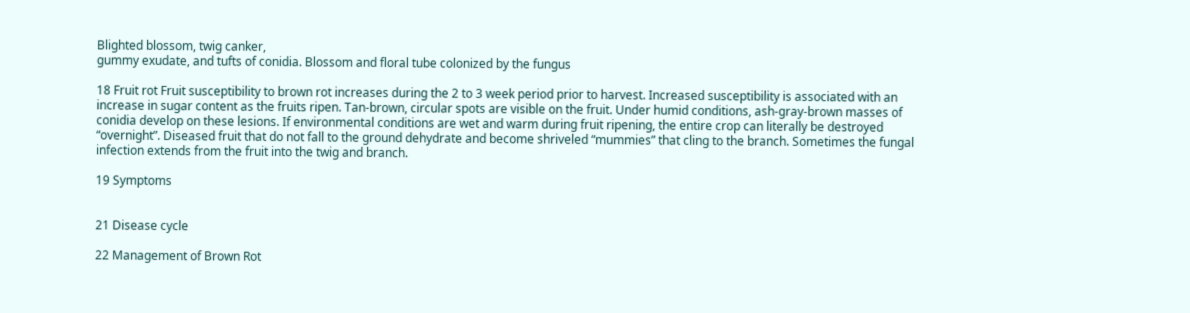Blighted blossom, twig canker,
gummy exudate, and tufts of conidia. Blossom and floral tube colonized by the fungus

18 Fruit rot Fruit susceptibility to brown rot increases during the 2 to 3 week period prior to harvest. Increased susceptibility is associated with an increase in sugar content as the fruits ripen. Tan-brown, circular spots are visible on the fruit. Under humid conditions, ash-gray-brown masses of conidia develop on these lesions. If environmental conditions are wet and warm during fruit ripening, the entire crop can literally be destroyed “overnight”. Diseased fruit that do not fall to the ground dehydrate and become shriveled “mummies” that cling to the branch. Sometimes the fungal infection extends from the fruit into the twig and branch.

19 Symptoms


21 Disease cycle

22 Management of Brown Rot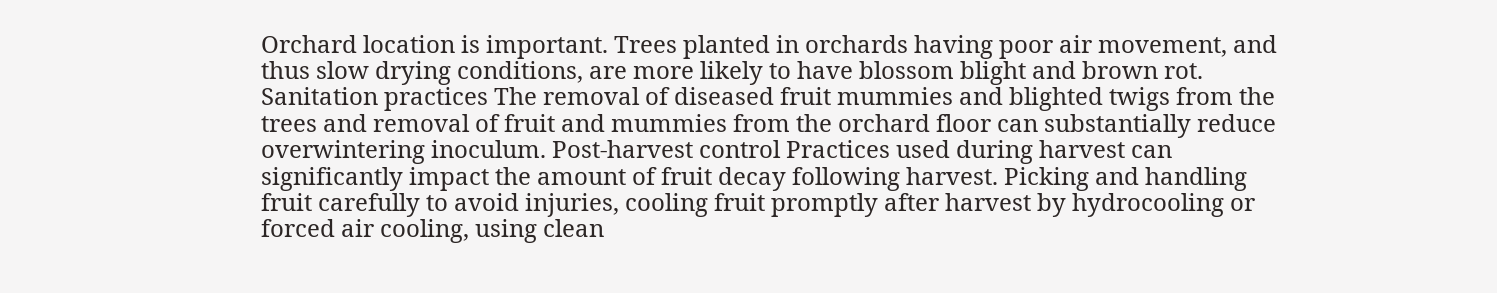Orchard location is important. Trees planted in orchards having poor air movement, and thus slow drying conditions, are more likely to have blossom blight and brown rot. Sanitation practices The removal of diseased fruit mummies and blighted twigs from the trees and removal of fruit and mummies from the orchard floor can substantially reduce overwintering inoculum. Post-harvest control Practices used during harvest can significantly impact the amount of fruit decay following harvest. Picking and handling fruit carefully to avoid injuries, cooling fruit promptly after harvest by hydrocooling or forced air cooling, using clean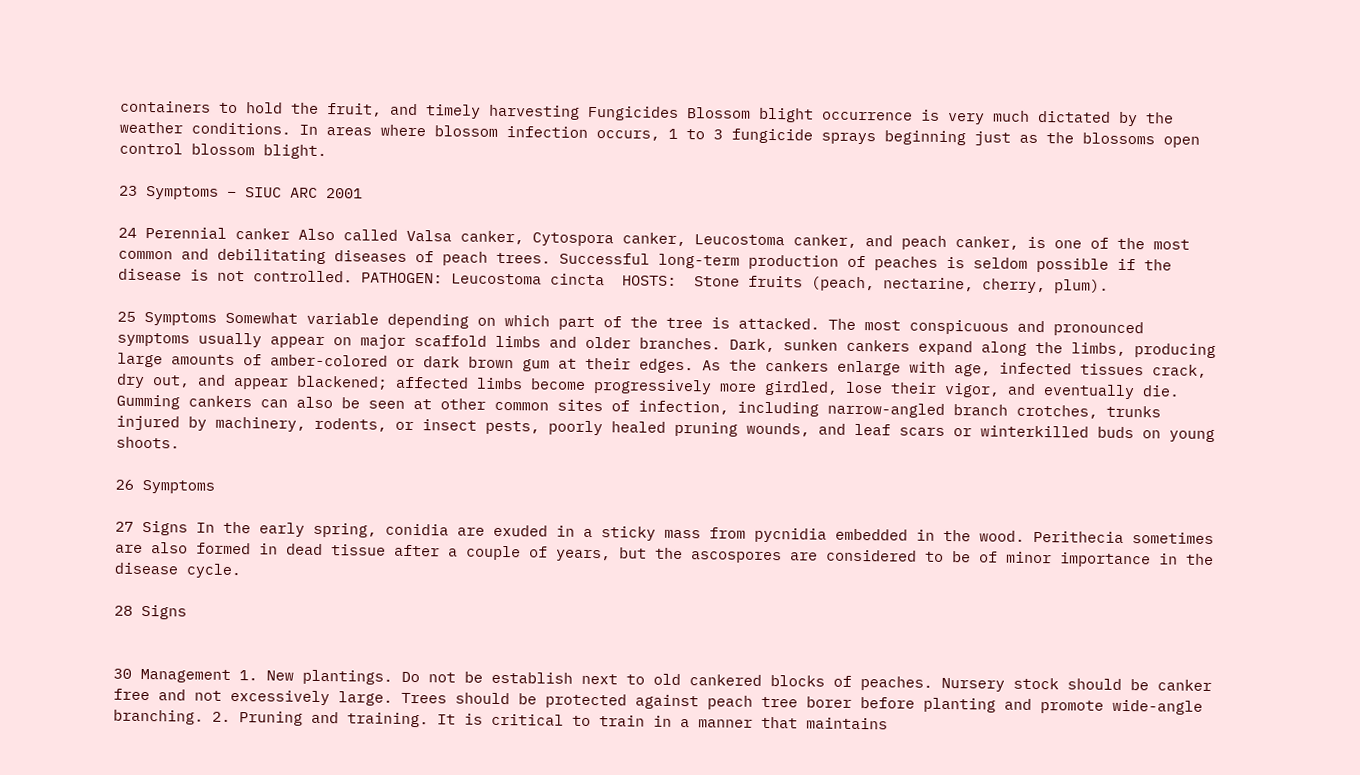containers to hold the fruit, and timely harvesting Fungicides Blossom blight occurrence is very much dictated by the weather conditions. In areas where blossom infection occurs, 1 to 3 fungicide sprays beginning just as the blossoms open control blossom blight.

23 Symptoms – SIUC ARC 2001

24 Perennial canker Also called Valsa canker, Cytospora canker, Leucostoma canker, and peach canker, is one of the most common and debilitating diseases of peach trees. Successful long-term production of peaches is seldom possible if the disease is not controlled. PATHOGEN: Leucostoma cincta  HOSTS:  Stone fruits (peach, nectarine, cherry, plum).

25 Symptoms Somewhat variable depending on which part of the tree is attacked. The most conspicuous and pronounced symptoms usually appear on major scaffold limbs and older branches. Dark, sunken cankers expand along the limbs, producing large amounts of amber-colored or dark brown gum at their edges. As the cankers enlarge with age, infected tissues crack, dry out, and appear blackened; affected limbs become progressively more girdled, lose their vigor, and eventually die. Gumming cankers can also be seen at other common sites of infection, including narrow-angled branch crotches, trunks injured by machinery, rodents, or insect pests, poorly healed pruning wounds, and leaf scars or winterkilled buds on young shoots.

26 Symptoms

27 Signs In the early spring, conidia are exuded in a sticky mass from pycnidia embedded in the wood. Perithecia sometimes are also formed in dead tissue after a couple of years, but the ascospores are considered to be of minor importance in the disease cycle.

28 Signs


30 Management 1. New plantings. Do not be establish next to old cankered blocks of peaches. Nursery stock should be canker free and not excessively large. Trees should be protected against peach tree borer before planting and promote wide-angle branching. 2. Pruning and training. It is critical to train in a manner that maintains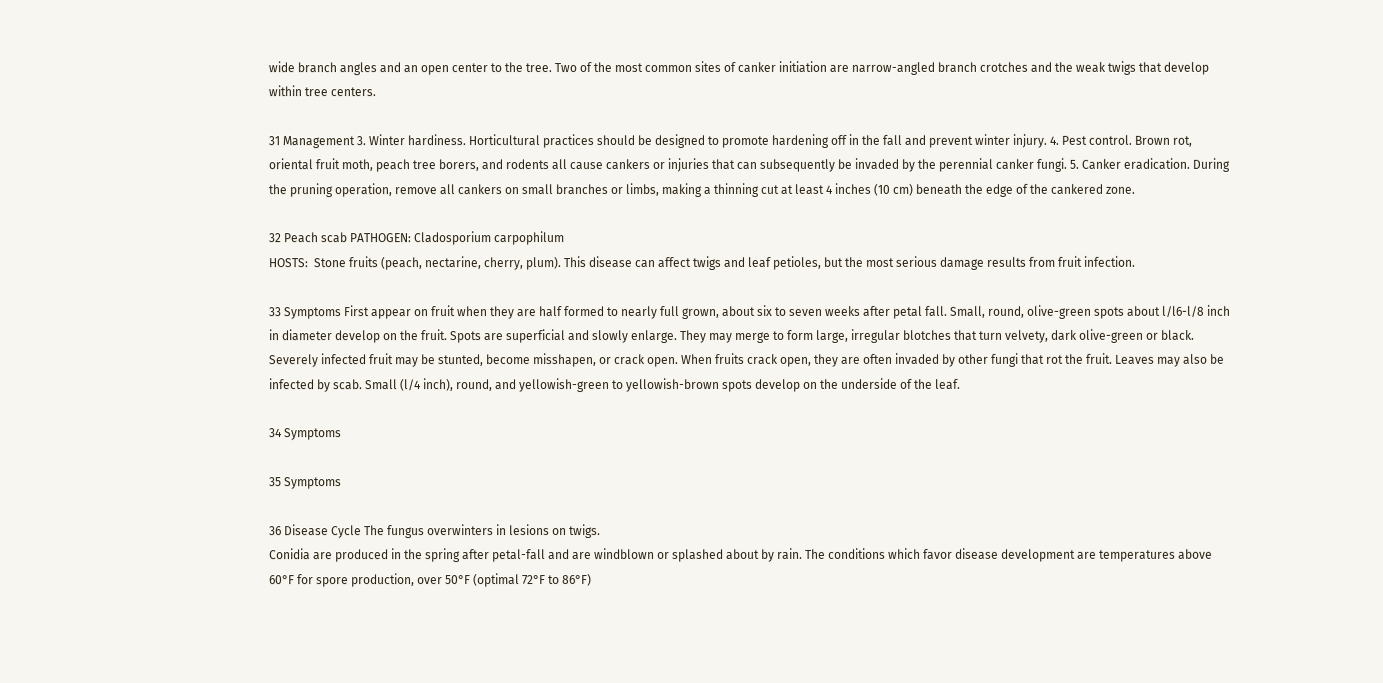wide branch angles and an open center to the tree. Two of the most common sites of canker initiation are narrow-angled branch crotches and the weak twigs that develop within tree centers.

31 Management 3. Winter hardiness. Horticultural practices should be designed to promote hardening off in the fall and prevent winter injury. 4. Pest control. Brown rot, oriental fruit moth, peach tree borers, and rodents all cause cankers or injuries that can subsequently be invaded by the perennial canker fungi. 5. Canker eradication. During the pruning operation, remove all cankers on small branches or limbs, making a thinning cut at least 4 inches (10 cm) beneath the edge of the cankered zone.

32 Peach scab PATHOGEN: Cladosporium carpophilum
HOSTS:  Stone fruits (peach, nectarine, cherry, plum). This disease can affect twigs and leaf petioles, but the most serious damage results from fruit infection.

33 Symptoms First appear on fruit when they are half formed to nearly full grown, about six to seven weeks after petal fall. Small, round, olive-green spots about l/l6-l/8 inch in diameter develop on the fruit. Spots are superficial and slowly enlarge. They may merge to form large, irregular blotches that turn velvety, dark olive-green or black. Severely infected fruit may be stunted, become misshapen, or crack open. When fruits crack open, they are often invaded by other fungi that rot the fruit. Leaves may also be infected by scab. Small (l/4 inch), round, and yellowish-green to yellowish-brown spots develop on the underside of the leaf.

34 Symptoms

35 Symptoms

36 Disease Cycle The fungus overwinters in lesions on twigs.
Conidia are produced in the spring after petal-fall and are windblown or splashed about by rain. The conditions which favor disease development are temperatures above 60°F for spore production, over 50°F (optimal 72°F to 86°F)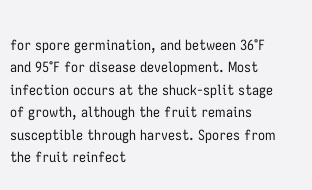for spore germination, and between 36°F and 95°F for disease development. Most infection occurs at the shuck-split stage of growth, although the fruit remains susceptible through harvest. Spores from the fruit reinfect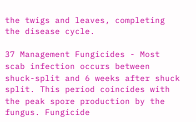the twigs and leaves, completing the disease cycle.

37 Management Fungicides - Most scab infection occurs between shuck-split and 6 weeks after shuck split. This period coincides with the peak spore production by the fungus. Fungicide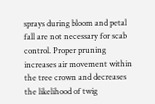sprays during bloom and petal fall are not necessary for scab control. Proper pruning increases air movement within the tree crown and decreases the likelihood of twig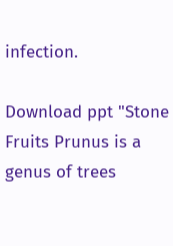infection.

Download ppt "Stone Fruits Prunus is a genus of trees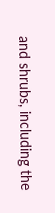and shrubs, including the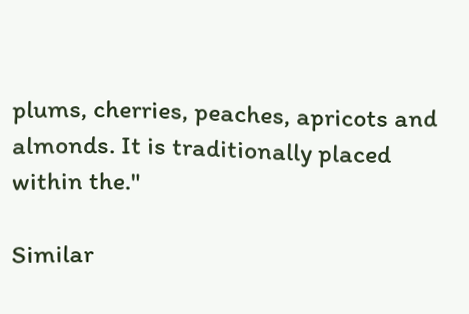plums, cherries, peaches, apricots and almonds. It is traditionally placed within the."

Similar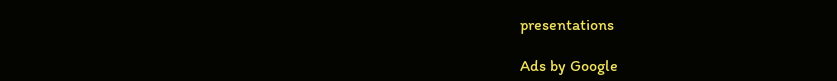presentations

Ads by Google